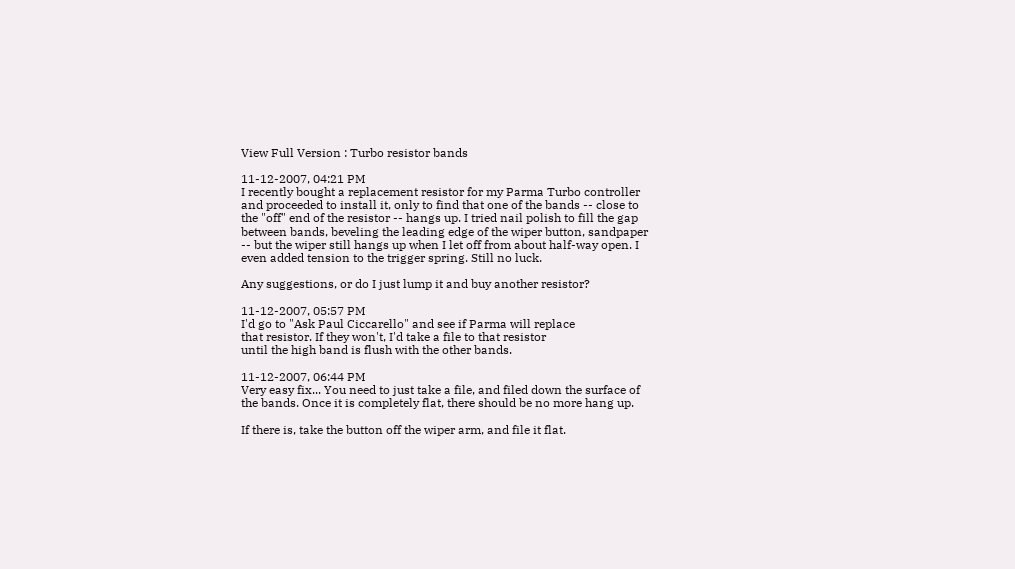View Full Version : Turbo resistor bands

11-12-2007, 04:21 PM
I recently bought a replacement resistor for my Parma Turbo controller and proceeded to install it, only to find that one of the bands -- close to the "off" end of the resistor -- hangs up. I tried nail polish to fill the gap between bands, beveling the leading edge of the wiper button, sandpaper -- but the wiper still hangs up when I let off from about half-way open. I even added tension to the trigger spring. Still no luck.

Any suggestions, or do I just lump it and buy another resistor?

11-12-2007, 05:57 PM
I'd go to "Ask Paul Ciccarello" and see if Parma will replace
that resistor. If they won't, I'd take a file to that resistor
until the high band is flush with the other bands.

11-12-2007, 06:44 PM
Very easy fix... You need to just take a file, and filed down the surface of the bands. Once it is completely flat, there should be no more hang up.

If there is, take the button off the wiper arm, and file it flat.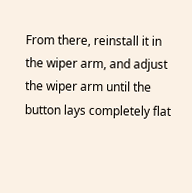From there, reinstall it in the wiper arm, and adjust the wiper arm until the button lays completely flat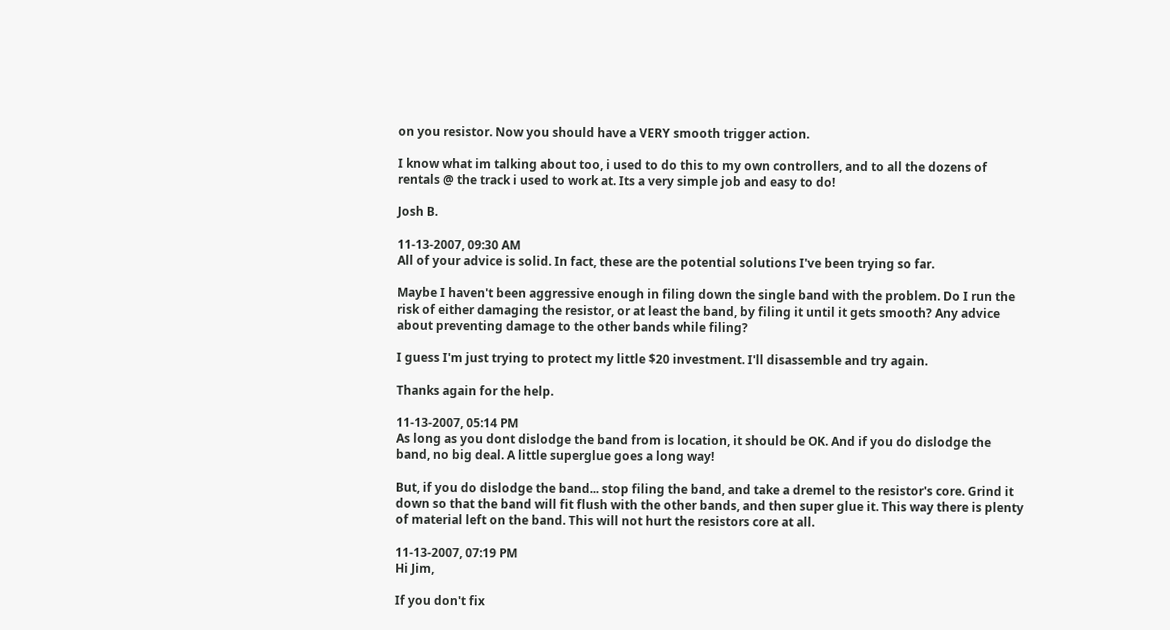on you resistor. Now you should have a VERY smooth trigger action.

I know what im talking about too, i used to do this to my own controllers, and to all the dozens of rentals @ the track i used to work at. Its a very simple job and easy to do!

Josh B.

11-13-2007, 09:30 AM
All of your advice is solid. In fact, these are the potential solutions I've been trying so far.

Maybe I haven't been aggressive enough in filing down the single band with the problem. Do I run the risk of either damaging the resistor, or at least the band, by filing it until it gets smooth? Any advice about preventing damage to the other bands while filing?

I guess I'm just trying to protect my little $20 investment. I'll disassemble and try again.

Thanks again for the help.

11-13-2007, 05:14 PM
As long as you dont dislodge the band from is location, it should be OK. And if you do dislodge the band, no big deal. A little superglue goes a long way!

But, if you do dislodge the band... stop filing the band, and take a dremel to the resistor's core. Grind it down so that the band will fit flush with the other bands, and then super glue it. This way there is plenty of material left on the band. This will not hurt the resistors core at all.

11-13-2007, 07:19 PM
Hi Jim,

If you don't fix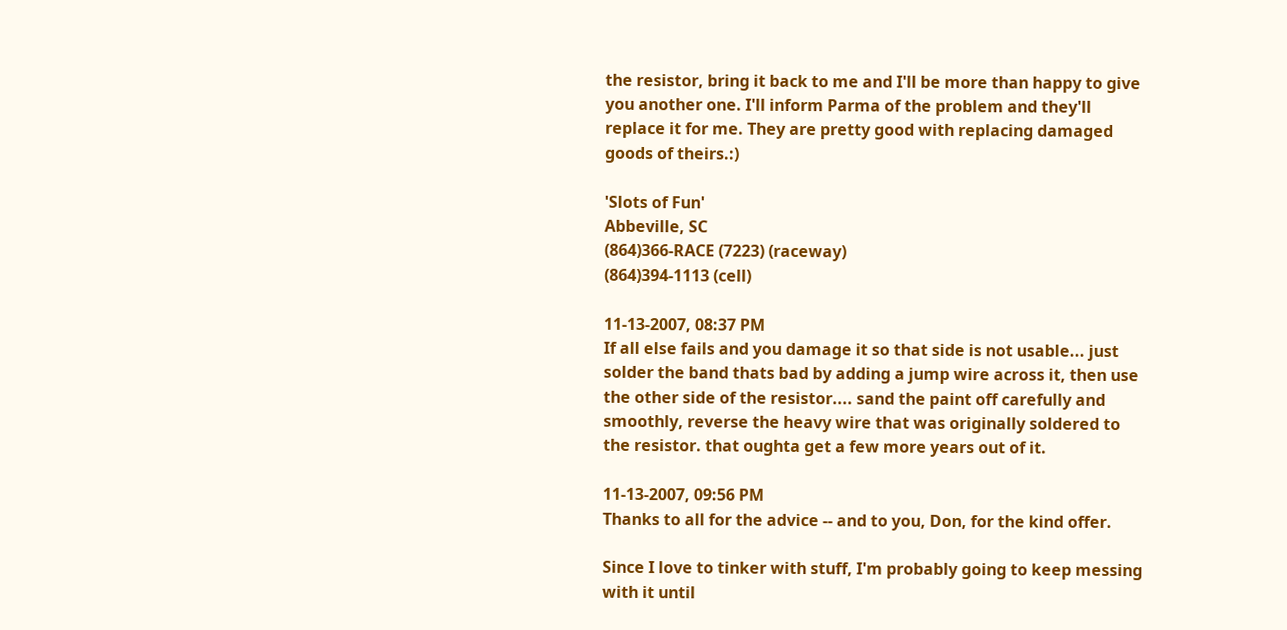the resistor, bring it back to me and I'll be more than happy to give you another one. I'll inform Parma of the problem and they'll replace it for me. They are pretty good with replacing damaged goods of theirs.:)

'Slots of Fun'
Abbeville, SC
(864)366-RACE (7223) (raceway)
(864)394-1113 (cell)

11-13-2007, 08:37 PM
If all else fails and you damage it so that side is not usable... just solder the band thats bad by adding a jump wire across it, then use the other side of the resistor.... sand the paint off carefully and smoothly, reverse the heavy wire that was originally soldered to the resistor. that oughta get a few more years out of it.

11-13-2007, 09:56 PM
Thanks to all for the advice -- and to you, Don, for the kind offer.

Since I love to tinker with stuff, I'm probably going to keep messing with it until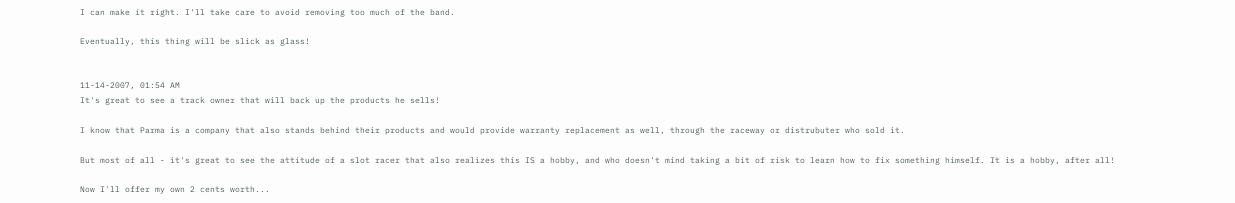I can make it right. I'll take care to avoid removing too much of the band.

Eventually, this thing will be slick as glass!


11-14-2007, 01:54 AM
It's great to see a track owner that will back up the products he sells!

I know that Parma is a company that also stands behind their products and would provide warranty replacement as well, through the raceway or distrubuter who sold it.

But most of all - it's great to see the attitude of a slot racer that also realizes this IS a hobby, and who doesn't mind taking a bit of risk to learn how to fix something himself. It is a hobby, after all!

Now I'll offer my own 2 cents worth...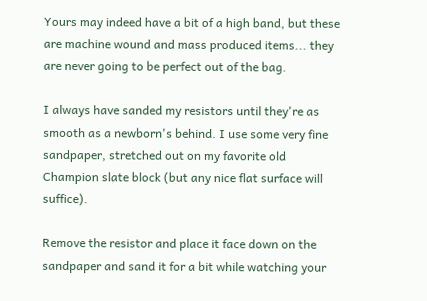Yours may indeed have a bit of a high band, but these are machine wound and mass produced items... they are never going to be perfect out of the bag.

I always have sanded my resistors until they're as smooth as a newborn's behind. I use some very fine sandpaper, stretched out on my favorite old Champion slate block (but any nice flat surface will suffice).

Remove the resistor and place it face down on the sandpaper and sand it for a bit while watching your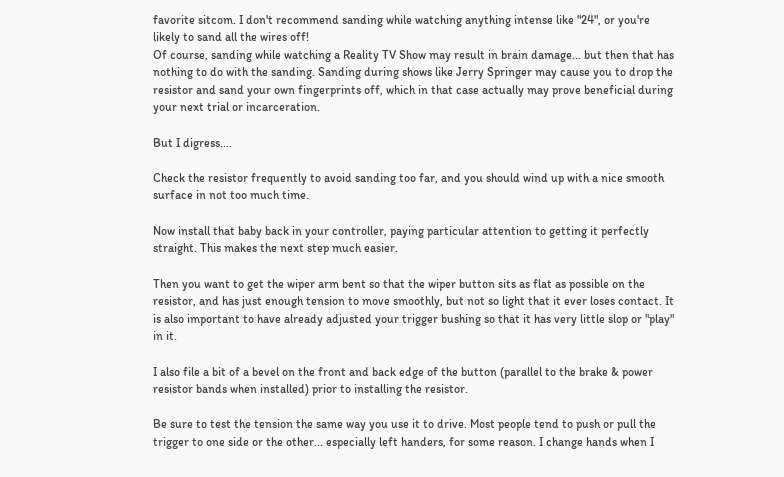favorite sitcom. I don't recommend sanding while watching anything intense like "24", or you're likely to sand all the wires off!
Of course, sanding while watching a Reality TV Show may result in brain damage... but then that has nothing to do with the sanding. Sanding during shows like Jerry Springer may cause you to drop the resistor and sand your own fingerprints off, which in that case actually may prove beneficial during your next trial or incarceration.

But I digress....

Check the resistor frequently to avoid sanding too far, and you should wind up with a nice smooth surface in not too much time.

Now install that baby back in your controller, paying particular attention to getting it perfectly straight. This makes the next step much easier.

Then you want to get the wiper arm bent so that the wiper button sits as flat as possible on the resistor, and has just enough tension to move smoothly, but not so light that it ever loses contact. It is also important to have already adjusted your trigger bushing so that it has very little slop or "play" in it.

I also file a bit of a bevel on the front and back edge of the button (parallel to the brake & power resistor bands when installed) prior to installing the resistor.

Be sure to test the tension the same way you use it to drive. Most people tend to push or pull the trigger to one side or the other... especially left handers, for some reason. I change hands when I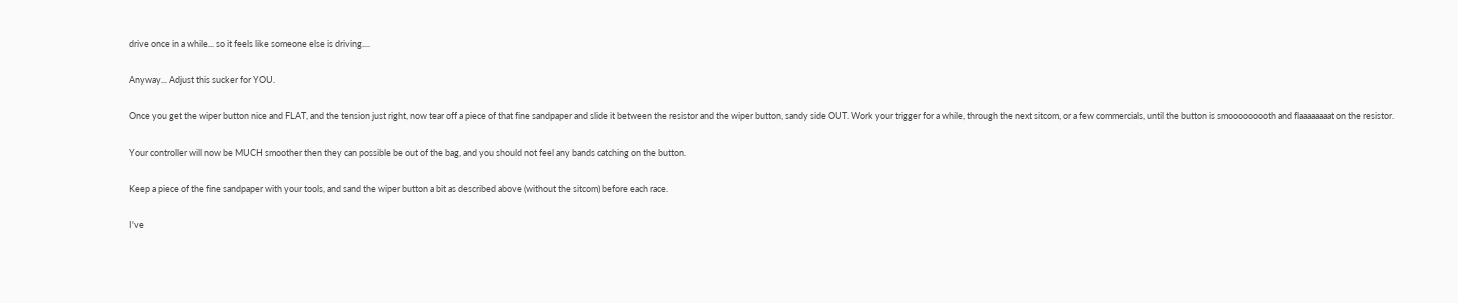drive once in a while... so it feels like someone else is driving....

Anyway... Adjust this sucker for YOU.

Once you get the wiper button nice and FLAT, and the tension just right, now tear off a piece of that fine sandpaper and slide it between the resistor and the wiper button, sandy side OUT. Work your trigger for a while, through the next sitcom, or a few commercials, until the button is smooooooooth and flaaaaaaaat on the resistor.

Your controller will now be MUCH smoother then they can possible be out of the bag, and you should not feel any bands catching on the button.

Keep a piece of the fine sandpaper with your tools, and sand the wiper button a bit as described above (without the sitcom) before each race.

I've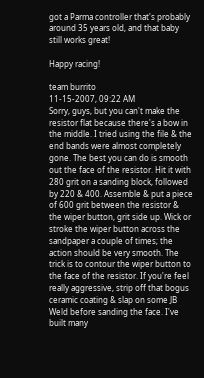got a Parma controller that's probably around 35 years old, and that baby still works great!

Happy racing!

team burrito
11-15-2007, 09:22 AM
Sorry, guys, but you can't make the resistor flat because there's a bow in the middle. I tried using the file & the end bands were almost completely gone. The best you can do is smooth out the face of the resistor. Hit it with 280 grit on a sanding block, followed by 220 & 400. Assemble & put a piece of 600 grit between the resistor & the wiper button, grit side up. Wick or stroke the wiper button across the sandpaper a couple of times; the action should be very smooth. The trick is to contour the wiper button to the face of the resistor. If you're feel really aggressive, strip off that bogus ceramic coating & slap on some JB Weld before sanding the face. I've built many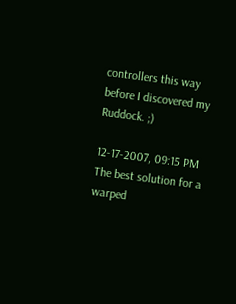controllers this way before I discovered my Ruddock. ;)

12-17-2007, 09:15 PM
The best solution for a warped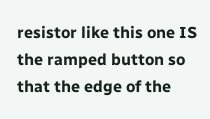resistor like this one IS the ramped button so that the edge of the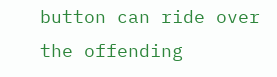button can ride over the offending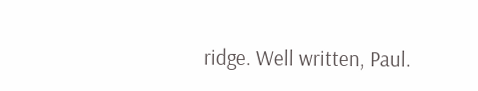ridge. Well written, Paul.